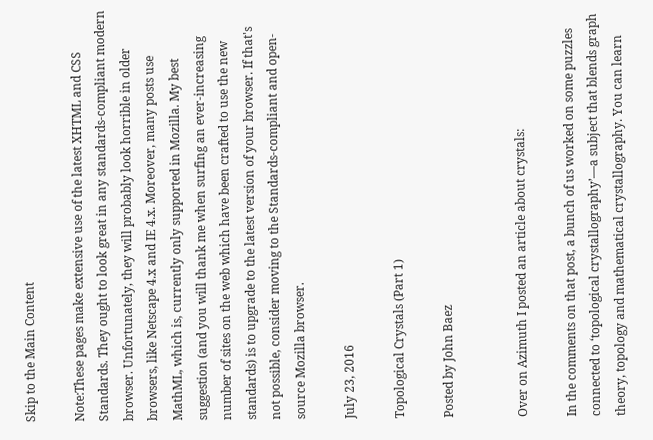Skip to the Main Content

Note:These pages make extensive use of the latest XHTML and CSS Standards. They ought to look great in any standards-compliant modern browser. Unfortunately, they will probably look horrible in older browsers, like Netscape 4.x and IE 4.x. Moreover, many posts use MathML, which is, currently only supported in Mozilla. My best suggestion (and you will thank me when surfing an ever-increasing number of sites on the web which have been crafted to use the new standards) is to upgrade to the latest version of your browser. If that's not possible, consider moving to the Standards-compliant and open-source Mozilla browser.

July 23, 2016

Topological Crystals (Part 1)

Posted by John Baez


Over on Azimuth I posted an article about crystals:

In the comments on that post, a bunch of us worked on some puzzles connected to ‘topological crystallography’—a subject that blends graph theory, topology and mathematical crystallography. You can learn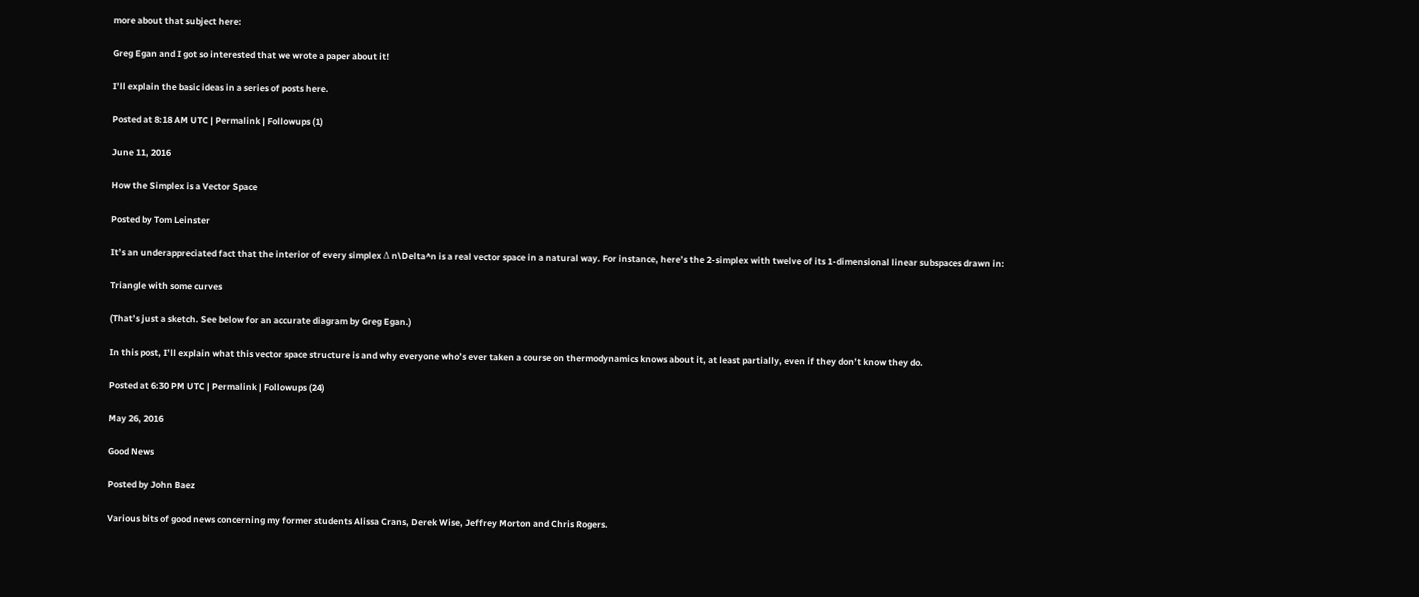more about that subject here:

Greg Egan and I got so interested that we wrote a paper about it!

I’ll explain the basic ideas in a series of posts here.

Posted at 8:18 AM UTC | Permalink | Followups (1)

June 11, 2016

How the Simplex is a Vector Space

Posted by Tom Leinster

It’s an underappreciated fact that the interior of every simplex Δ n\Delta^n is a real vector space in a natural way. For instance, here’s the 2-simplex with twelve of its 1-dimensional linear subspaces drawn in:

Triangle with some curves

(That’s just a sketch. See below for an accurate diagram by Greg Egan.)

In this post, I’ll explain what this vector space structure is and why everyone who’s ever taken a course on thermodynamics knows about it, at least partially, even if they don’t know they do.

Posted at 6:30 PM UTC | Permalink | Followups (24)

May 26, 2016

Good News

Posted by John Baez

Various bits of good news concerning my former students Alissa Crans, Derek Wise, Jeffrey Morton and Chris Rogers.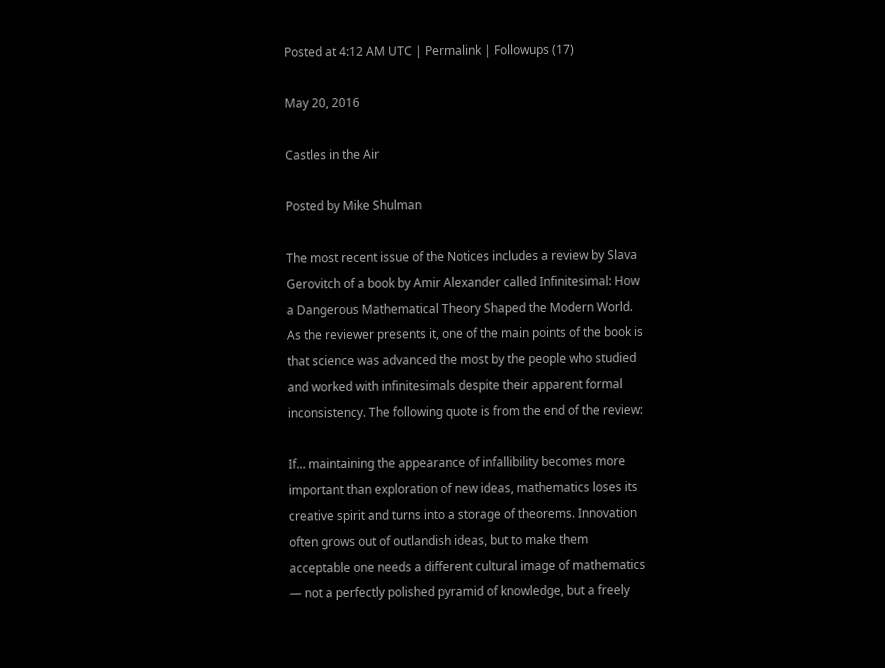Posted at 4:12 AM UTC | Permalink | Followups (17)

May 20, 2016

Castles in the Air

Posted by Mike Shulman

The most recent issue of the Notices includes a review by Slava Gerovitch of a book by Amir Alexander called Infinitesimal: How a Dangerous Mathematical Theory Shaped the Modern World. As the reviewer presents it, one of the main points of the book is that science was advanced the most by the people who studied and worked with infinitesimals despite their apparent formal inconsistency. The following quote is from the end of the review:

If… maintaining the appearance of infallibility becomes more important than exploration of new ideas, mathematics loses its creative spirit and turns into a storage of theorems. Innovation often grows out of outlandish ideas, but to make them acceptable one needs a different cultural image of mathematics — not a perfectly polished pyramid of knowledge, but a freely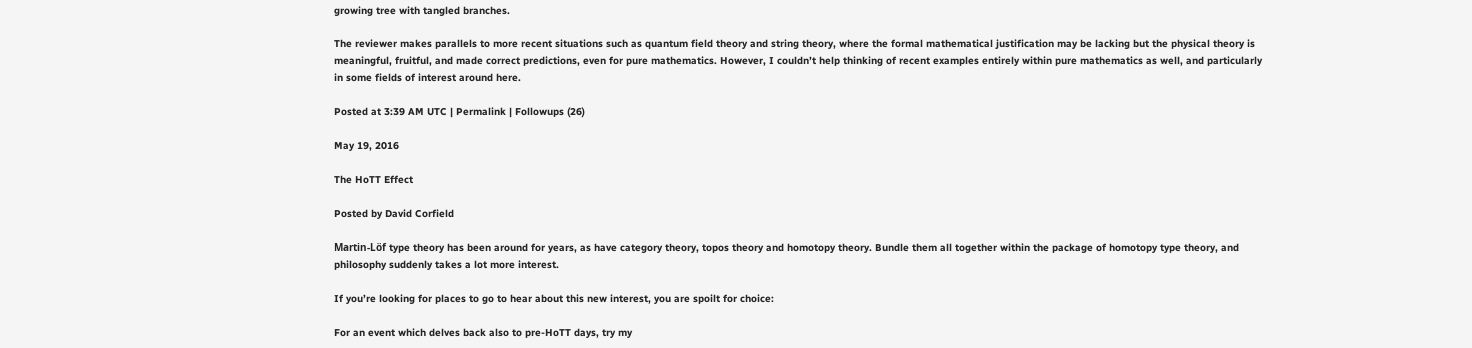growing tree with tangled branches.

The reviewer makes parallels to more recent situations such as quantum field theory and string theory, where the formal mathematical justification may be lacking but the physical theory is meaningful, fruitful, and made correct predictions, even for pure mathematics. However, I couldn’t help thinking of recent examples entirely within pure mathematics as well, and particularly in some fields of interest around here.

Posted at 3:39 AM UTC | Permalink | Followups (26)

May 19, 2016

The HoTT Effect

Posted by David Corfield

Martin-Löf type theory has been around for years, as have category theory, topos theory and homotopy theory. Bundle them all together within the package of homotopy type theory, and philosophy suddenly takes a lot more interest.

If you’re looking for places to go to hear about this new interest, you are spoilt for choice:

For an event which delves back also to pre-HoTT days, try my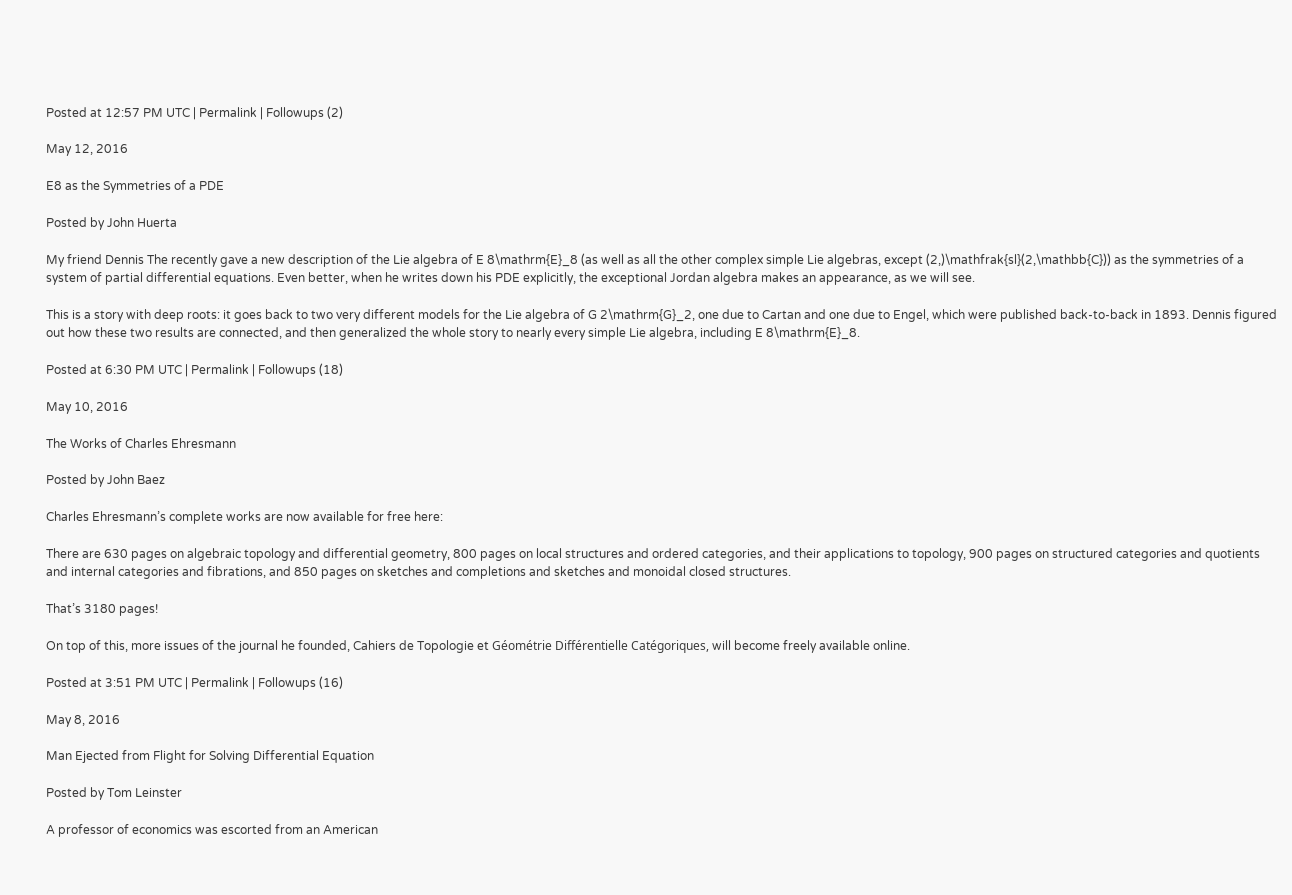Posted at 12:57 PM UTC | Permalink | Followups (2)

May 12, 2016

E8 as the Symmetries of a PDE

Posted by John Huerta

My friend Dennis The recently gave a new description of the Lie algebra of E 8\mathrm{E}_8 (as well as all the other complex simple Lie algebras, except (2,)\mathfrak{sl}(2,\mathbb{C})) as the symmetries of a system of partial differential equations. Even better, when he writes down his PDE explicitly, the exceptional Jordan algebra makes an appearance, as we will see.

This is a story with deep roots: it goes back to two very different models for the Lie algebra of G 2\mathrm{G}_2, one due to Cartan and one due to Engel, which were published back-to-back in 1893. Dennis figured out how these two results are connected, and then generalized the whole story to nearly every simple Lie algebra, including E 8\mathrm{E}_8.

Posted at 6:30 PM UTC | Permalink | Followups (18)

May 10, 2016

The Works of Charles Ehresmann

Posted by John Baez

Charles Ehresmann’s complete works are now available for free here:

There are 630 pages on algebraic topology and differential geometry, 800 pages on local structures and ordered categories, and their applications to topology, 900 pages on structured categories and quotients and internal categories and fibrations, and 850 pages on sketches and completions and sketches and monoidal closed structures.

That’s 3180 pages!

On top of this, more issues of the journal he founded, Cahiers de Topologie et Géométrie Différentielle Catégoriques, will become freely available online.

Posted at 3:51 PM UTC | Permalink | Followups (16)

May 8, 2016

Man Ejected from Flight for Solving Differential Equation

Posted by Tom Leinster

A professor of economics was escorted from an American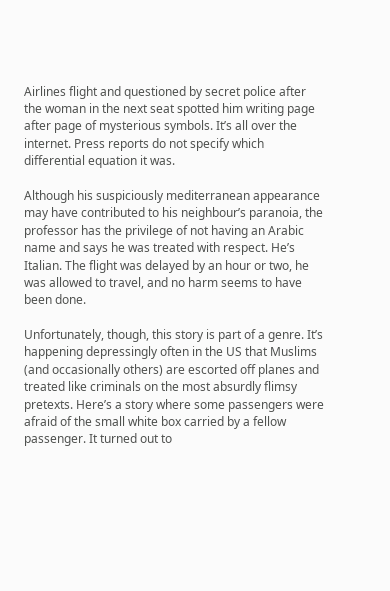Airlines flight and questioned by secret police after the woman in the next seat spotted him writing page after page of mysterious symbols. It’s all over the internet. Press reports do not specify which differential equation it was.

Although his suspiciously mediterranean appearance may have contributed to his neighbour’s paranoia, the professor has the privilege of not having an Arabic name and says he was treated with respect. He’s Italian. The flight was delayed by an hour or two, he was allowed to travel, and no harm seems to have been done.

Unfortunately, though, this story is part of a genre. It’s happening depressingly often in the US that Muslims (and occasionally others) are escorted off planes and treated like criminals on the most absurdly flimsy pretexts. Here’s a story where some passengers were afraid of the small white box carried by a fellow passenger. It turned out to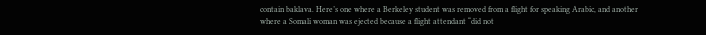contain baklava. Here’s one where a Berkeley student was removed from a flight for speaking Arabic, and another where a Somali woman was ejected because a flight attendant “did not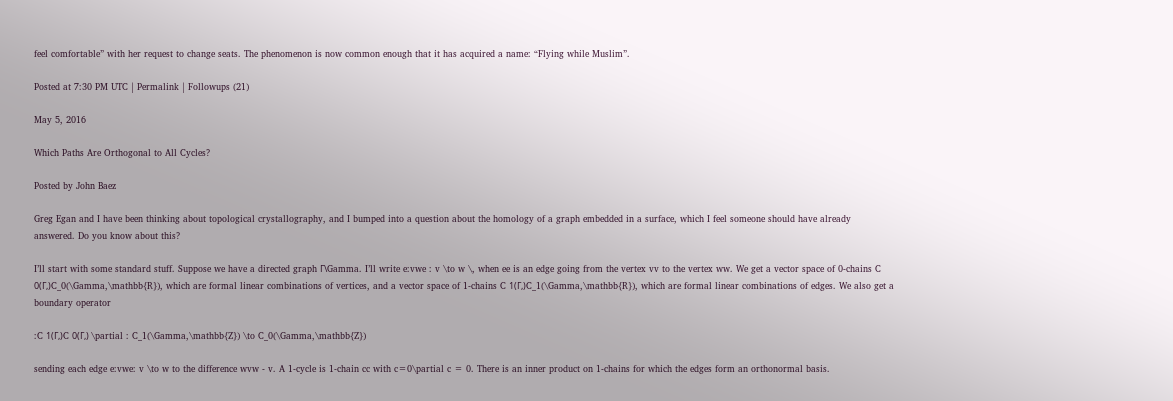feel comfortable” with her request to change seats. The phenomenon is now common enough that it has acquired a name: “Flying while Muslim”.

Posted at 7:30 PM UTC | Permalink | Followups (21)

May 5, 2016

Which Paths Are Orthogonal to All Cycles?

Posted by John Baez

Greg Egan and I have been thinking about topological crystallography, and I bumped into a question about the homology of a graph embedded in a surface, which I feel someone should have already answered. Do you know about this?

I’ll start with some standard stuff. Suppose we have a directed graph Γ\Gamma. I’ll write e:vwe : v \to w \, when ee is an edge going from the vertex vv to the vertex ww. We get a vector space of 0-chains C 0(Γ,)C_0(\Gamma,\mathbb{R}), which are formal linear combinations of vertices, and a vector space of 1-chains C 1(Γ,)C_1(\Gamma,\mathbb{R}), which are formal linear combinations of edges. We also get a boundary operator

:C 1(Γ,)C 0(Γ,) \partial : C_1(\Gamma,\mathbb{Z}) \to C_0(\Gamma,\mathbb{Z})

sending each edge e:vwe: v \to w to the difference wvw - v. A 1-cycle is 1-chain cc with c=0\partial c = 0. There is an inner product on 1-chains for which the edges form an orthonormal basis.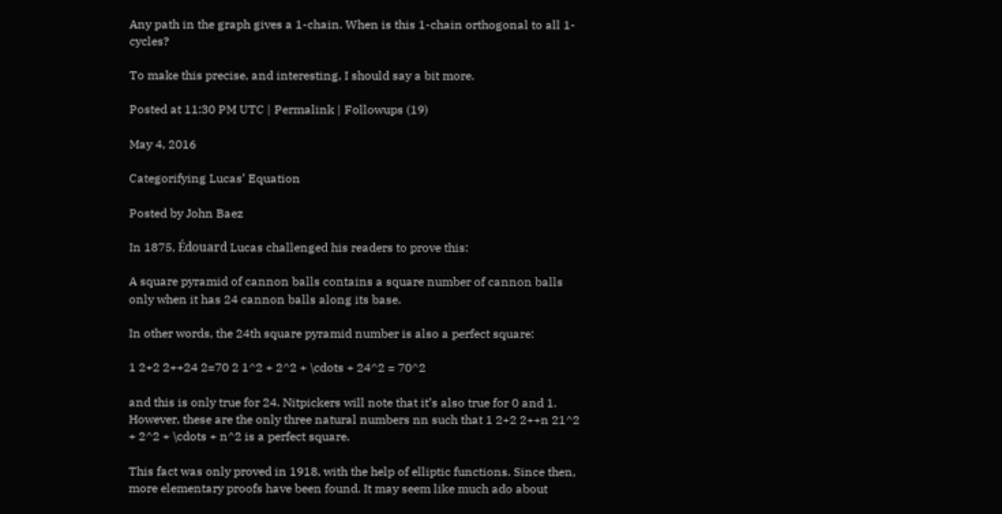Any path in the graph gives a 1-chain. When is this 1-chain orthogonal to all 1-cycles?

To make this precise, and interesting, I should say a bit more.

Posted at 11:30 PM UTC | Permalink | Followups (19)

May 4, 2016

Categorifying Lucas’ Equation

Posted by John Baez

In 1875, Édouard Lucas challenged his readers to prove this:

A square pyramid of cannon balls contains a square number of cannon balls only when it has 24 cannon balls along its base.

In other words, the 24th square pyramid number is also a perfect square:

1 2+2 2++24 2=70 2 1^2 + 2^2 + \cdots + 24^2 = 70^2

and this is only true for 24. Nitpickers will note that it’s also true for 0 and 1. However, these are the only three natural numbers nn such that 1 2+2 2++n 21^2 + 2^2 + \cdots + n^2 is a perfect square.

This fact was only proved in 1918, with the help of elliptic functions. Since then, more elementary proofs have been found. It may seem like much ado about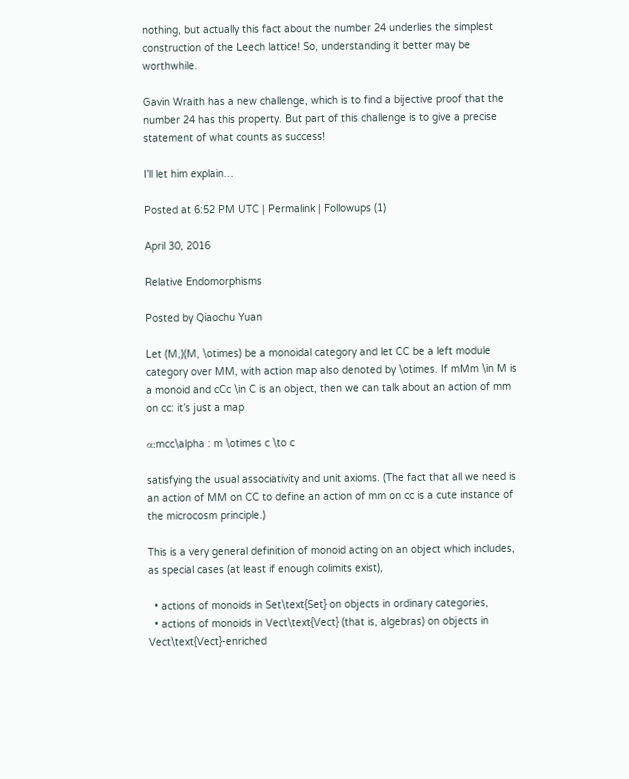nothing, but actually this fact about the number 24 underlies the simplest construction of the Leech lattice! So, understanding it better may be worthwhile.

Gavin Wraith has a new challenge, which is to find a bijective proof that the number 24 has this property. But part of this challenge is to give a precise statement of what counts as success!

I’ll let him explain…

Posted at 6:52 PM UTC | Permalink | Followups (1)

April 30, 2016

Relative Endomorphisms

Posted by Qiaochu Yuan

Let (M,)(M, \otimes) be a monoidal category and let CC be a left module category over MM, with action map also denoted by \otimes. If mMm \in M is a monoid and cCc \in C is an object, then we can talk about an action of mm on cc: it’s just a map

α:mcc\alpha : m \otimes c \to c

satisfying the usual associativity and unit axioms. (The fact that all we need is an action of MM on CC to define an action of mm on cc is a cute instance of the microcosm principle.)

This is a very general definition of monoid acting on an object which includes, as special cases (at least if enough colimits exist),

  • actions of monoids in Set\text{Set} on objects in ordinary categories,
  • actions of monoids in Vect\text{Vect} (that is, algebras) on objects in Vect\text{Vect}-enriched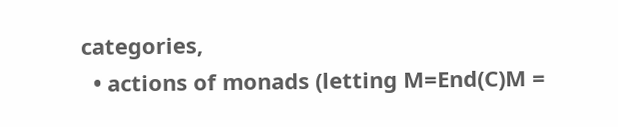categories,
  • actions of monads (letting M=End(C)M =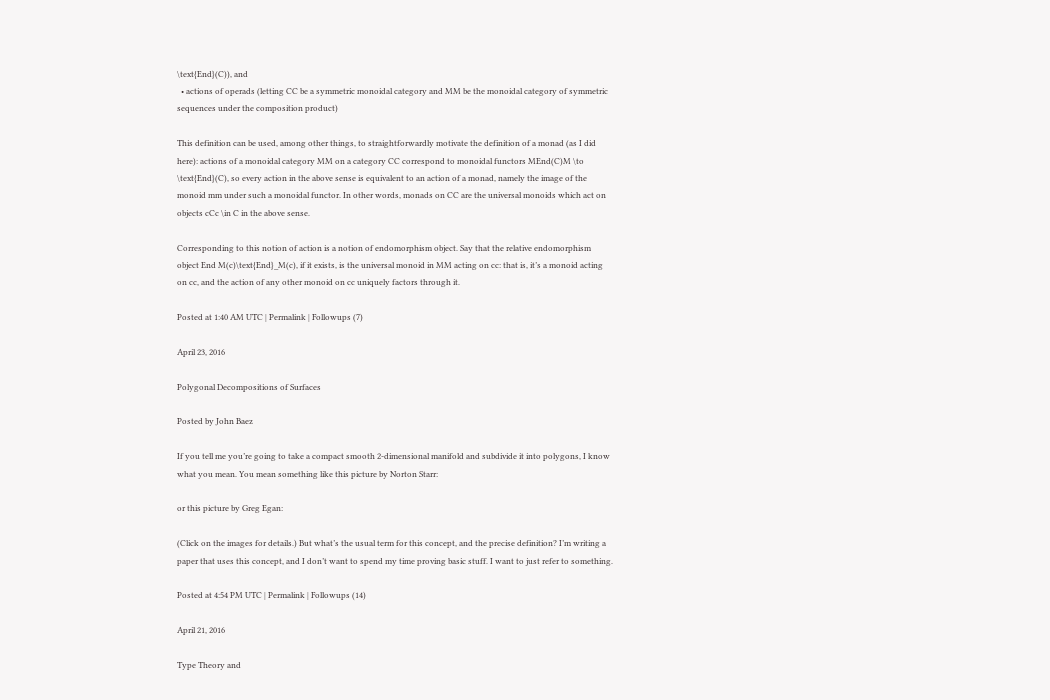\text{End}(C)), and
  • actions of operads (letting CC be a symmetric monoidal category and MM be the monoidal category of symmetric sequences under the composition product)

This definition can be used, among other things, to straightforwardly motivate the definition of a monad (as I did here): actions of a monoidal category MM on a category CC correspond to monoidal functors MEnd(C)M \to \text{End}(C), so every action in the above sense is equivalent to an action of a monad, namely the image of the monoid mm under such a monoidal functor. In other words, monads on CC are the universal monoids which act on objects cCc \in C in the above sense.

Corresponding to this notion of action is a notion of endomorphism object. Say that the relative endomorphism object End M(c)\text{End}_M(c), if it exists, is the universal monoid in MM acting on cc: that is, it’s a monoid acting on cc, and the action of any other monoid on cc uniquely factors through it.

Posted at 1:40 AM UTC | Permalink | Followups (7)

April 23, 2016

Polygonal Decompositions of Surfaces

Posted by John Baez

If you tell me you’re going to take a compact smooth 2-dimensional manifold and subdivide it into polygons, I know what you mean. You mean something like this picture by Norton Starr:

or this picture by Greg Egan:

(Click on the images for details.) But what’s the usual term for this concept, and the precise definition? I’m writing a paper that uses this concept, and I don’t want to spend my time proving basic stuff. I want to just refer to something.

Posted at 4:54 PM UTC | Permalink | Followups (14)

April 21, 2016

Type Theory and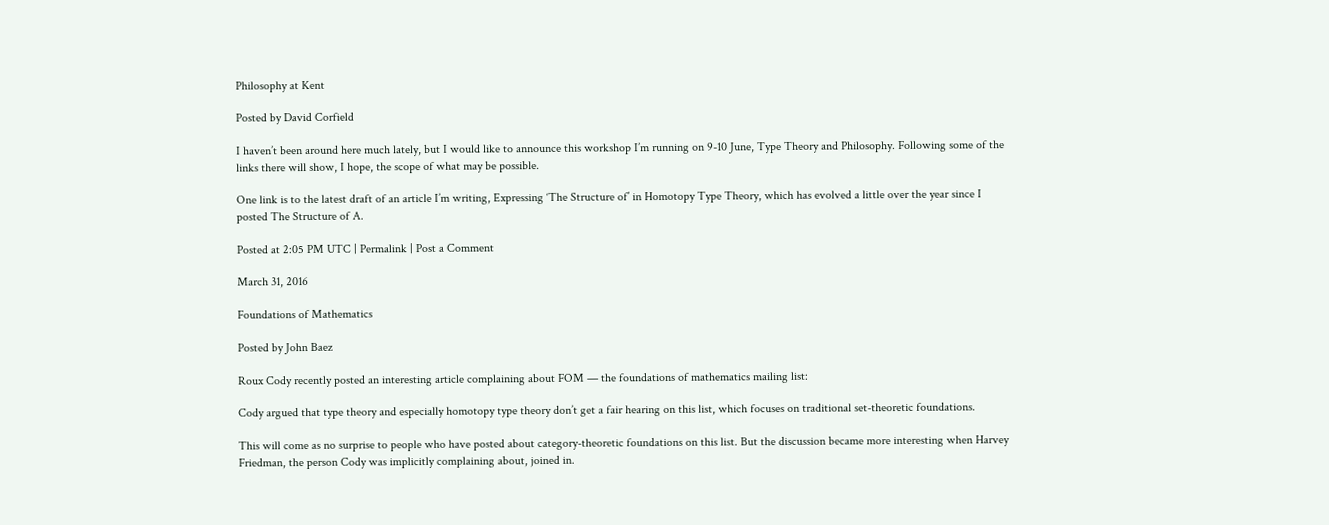Philosophy at Kent

Posted by David Corfield

I haven’t been around here much lately, but I would like to announce this workshop I’m running on 9-10 June, Type Theory and Philosophy. Following some of the links there will show, I hope, the scope of what may be possible.

One link is to the latest draft of an article I’m writing, Expressing ‘The Structure of’ in Homotopy Type Theory, which has evolved a little over the year since I posted The Structure of A.

Posted at 2:05 PM UTC | Permalink | Post a Comment

March 31, 2016

Foundations of Mathematics

Posted by John Baez

Roux Cody recently posted an interesting article complaining about FOM — the foundations of mathematics mailing list:

Cody argued that type theory and especially homotopy type theory don’t get a fair hearing on this list, which focuses on traditional set-theoretic foundations.

This will come as no surprise to people who have posted about category-theoretic foundations on this list. But the discussion became more interesting when Harvey Friedman, the person Cody was implicitly complaining about, joined in.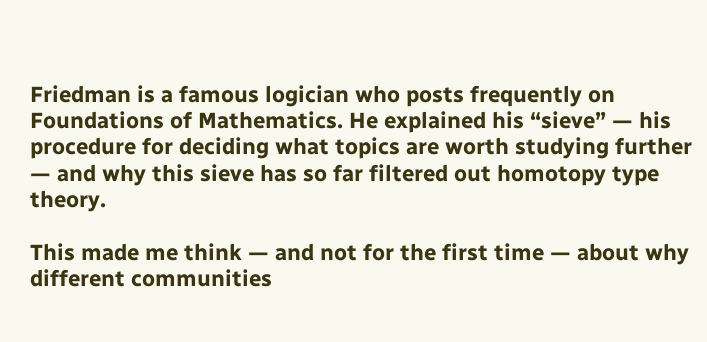Friedman is a famous logician who posts frequently on Foundations of Mathematics. He explained his “sieve” — his procedure for deciding what topics are worth studying further — and why this sieve has so far filtered out homotopy type theory.

This made me think — and not for the first time — about why different communities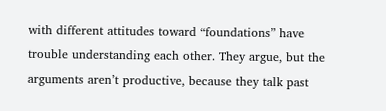with different attitudes toward “foundations” have trouble understanding each other. They argue, but the arguments aren’t productive, because they talk past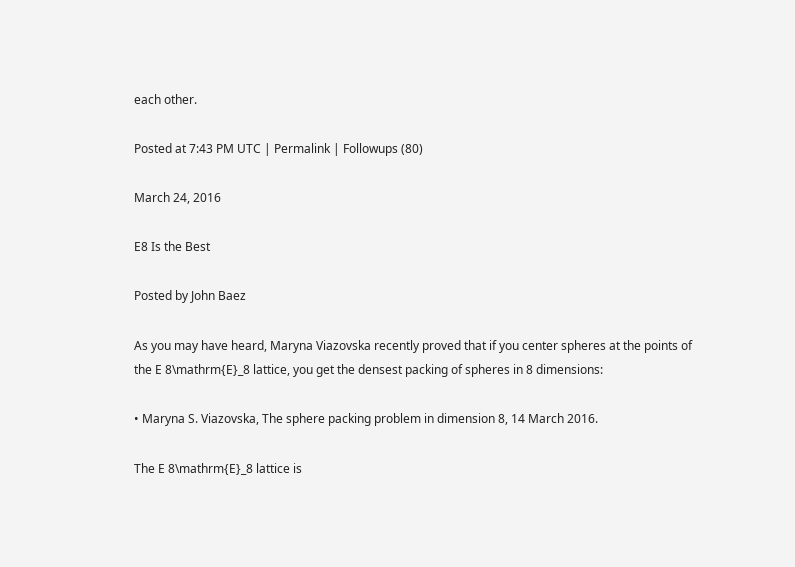each other.

Posted at 7:43 PM UTC | Permalink | Followups (80)

March 24, 2016

E8 Is the Best

Posted by John Baez

As you may have heard, Maryna Viazovska recently proved that if you center spheres at the points of the E 8\mathrm{E}_8 lattice, you get the densest packing of spheres in 8 dimensions:

• Maryna S. Viazovska, The sphere packing problem in dimension 8, 14 March 2016.

The E 8\mathrm{E}_8 lattice is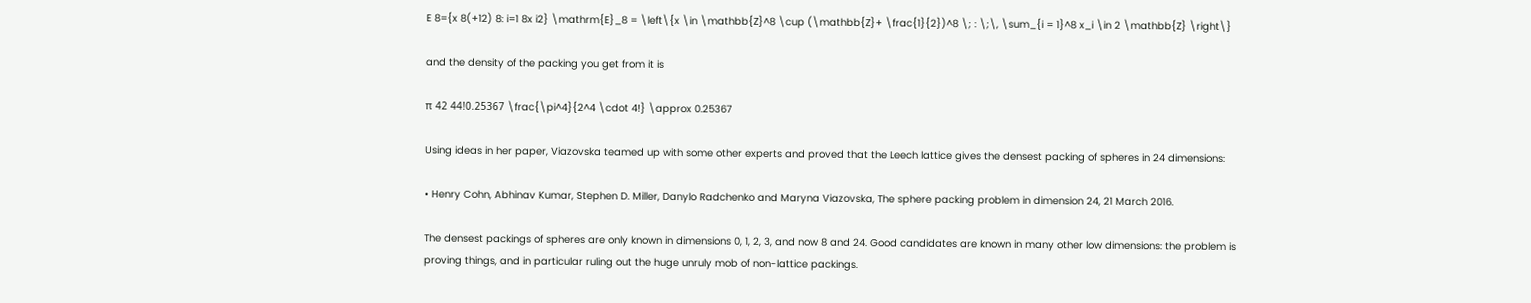E 8={x 8(+12) 8: i=1 8x i2} \mathrm{E}_8 = \left\{x \in \mathbb{Z}^8 \cup (\mathbb{Z}+ \frac{1}{2})^8 \; : \;\, \sum_{i = 1}^8 x_i \in 2 \mathbb{Z} \right\}

and the density of the packing you get from it is

π 42 44!0.25367 \frac{\pi^4}{2^4 \cdot 4!} \approx 0.25367

Using ideas in her paper, Viazovska teamed up with some other experts and proved that the Leech lattice gives the densest packing of spheres in 24 dimensions:

• Henry Cohn, Abhinav Kumar, Stephen D. Miller, Danylo Radchenko and Maryna Viazovska, The sphere packing problem in dimension 24, 21 March 2016.

The densest packings of spheres are only known in dimensions 0, 1, 2, 3, and now 8 and 24. Good candidates are known in many other low dimensions: the problem is proving things, and in particular ruling out the huge unruly mob of non-lattice packings.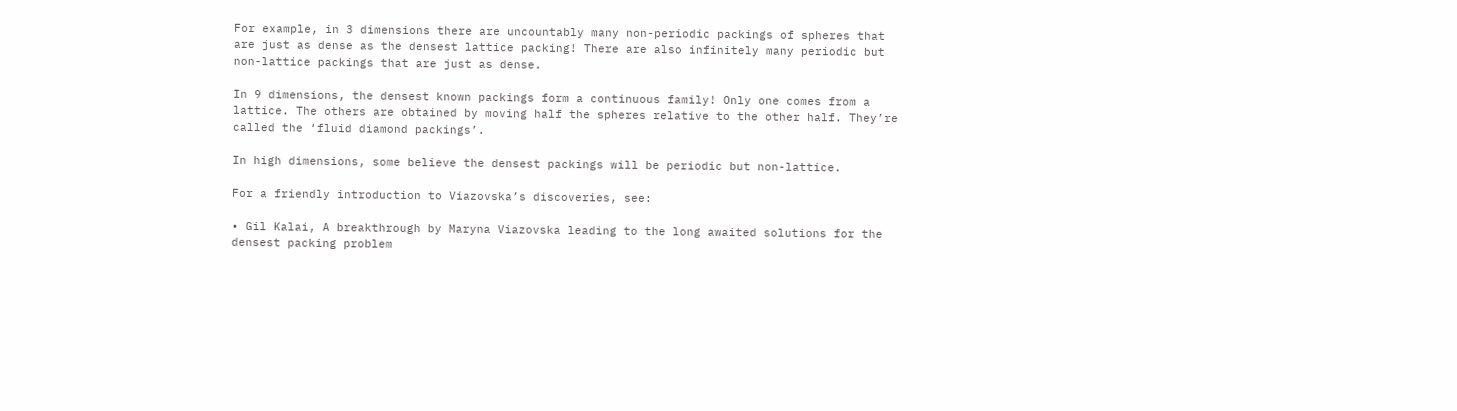For example, in 3 dimensions there are uncountably many non-periodic packings of spheres that are just as dense as the densest lattice packing! There are also infinitely many periodic but non-lattice packings that are just as dense.

In 9 dimensions, the densest known packings form a continuous family! Only one comes from a lattice. The others are obtained by moving half the spheres relative to the other half. They’re called the ‘fluid diamond packings’.

In high dimensions, some believe the densest packings will be periodic but non-lattice.

For a friendly introduction to Viazovska’s discoveries, see:

• Gil Kalai, A breakthrough by Maryna Viazovska leading to the long awaited solutions for the densest packing problem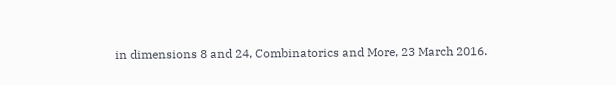in dimensions 8 and 24, Combinatorics and More, 23 March 2016.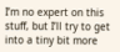I’m no expert on this stuff, but I’ll try to get into a tiny bit more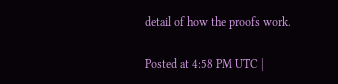detail of how the proofs work.

Posted at 4:58 PM UTC |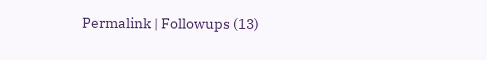Permalink | Followups (13)